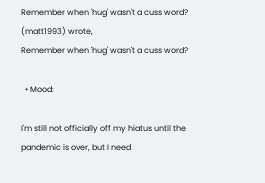Remember when 'hug' wasn't a cuss word? (matt1993) wrote,
Remember when 'hug' wasn't a cuss word?

  • Mood:

I'm still not officially off my hiatus until the pandemic is over, but I need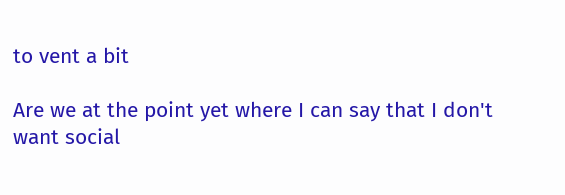to vent a bit

Are we at the point yet where I can say that I don't want social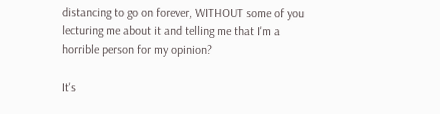distancing to go on forever, WITHOUT some of you lecturing me about it and telling me that I'm a horrible person for my opinion?

It's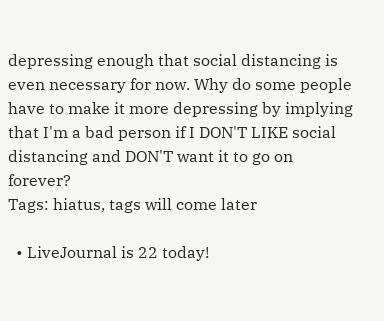depressing enough that social distancing is even necessary for now. Why do some people have to make it more depressing by implying that I'm a bad person if I DON'T LIKE social distancing and DON'T want it to go on forever?
Tags: hiatus, tags will come later

  • LiveJournal is 22 today!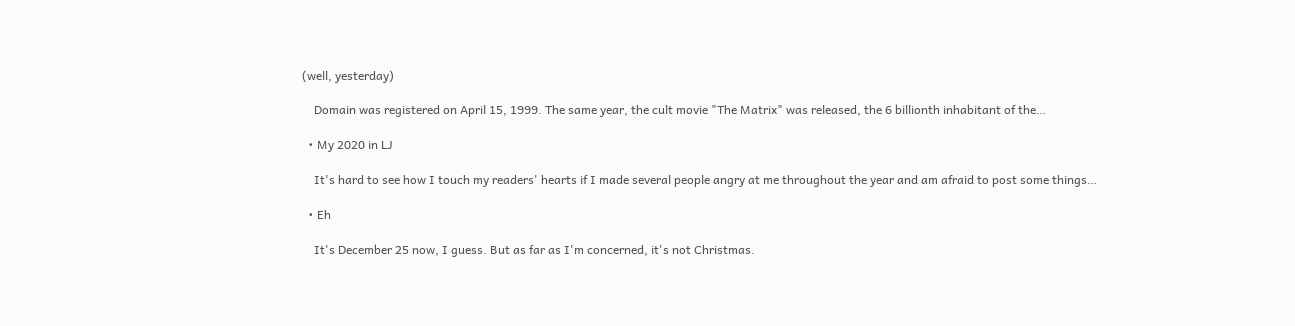(well, yesterday)

    Domain was registered on April 15, 1999. The same year, the cult movie "The Matrix" was released, the 6 billionth inhabitant of the…

  • My 2020 in LJ

    It's hard to see how I touch my readers' hearts if I made several people angry at me throughout the year and am afraid to post some things…

  • Eh

    It's December 25 now, I guess. But as far as I'm concerned, it's not Christmas.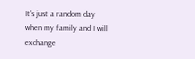It's just a random day when my family and I will exchange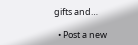gifts and…

  • Post a new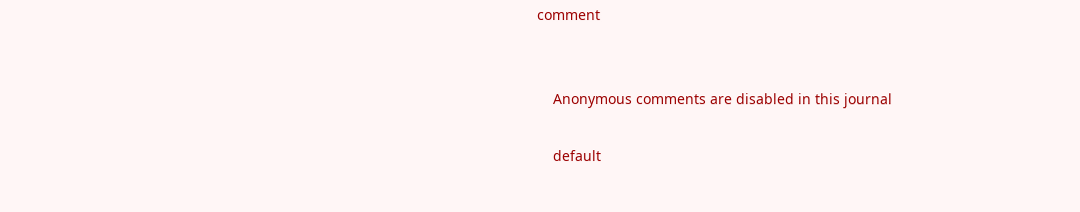comment


    Anonymous comments are disabled in this journal

    default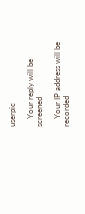userpic

    Your reply will be screened

    Your IP address will be recorded